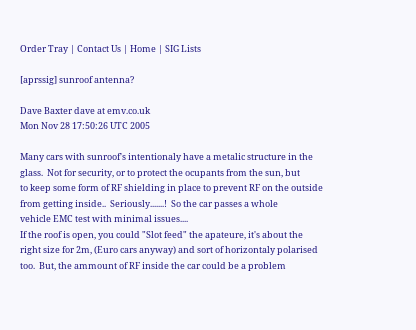Order Tray | Contact Us | Home | SIG Lists

[aprssig] sunroof antenna?

Dave Baxter dave at emv.co.uk
Mon Nov 28 17:50:26 UTC 2005

Many cars with sunroof's intentionaly have a metalic structure in the
glass.  Not for security, or to protect the ocupants from the sun, but
to keep some form of RF shielding in place to prevent RF on the outside
from getting inside..  Seriously.......!  So the car passes a whole
vehicle EMC test with minimal issues....
If the roof is open, you could "Slot feed" the apateure, it's about the
right size for 2m, (Euro cars anyway) and sort of horizontaly polarised
too.  But, the ammount of RF inside the car could be a problem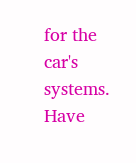for the
car's systems.
Have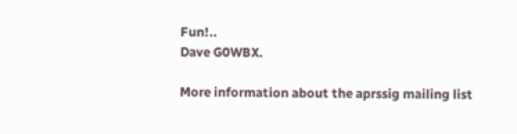Fun!..
Dave G0WBX.

More information about the aprssig mailing list